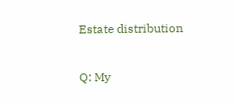Estate distribution

Q: My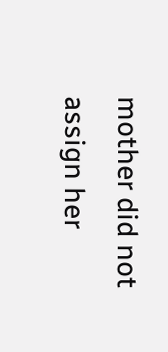mother did not assign her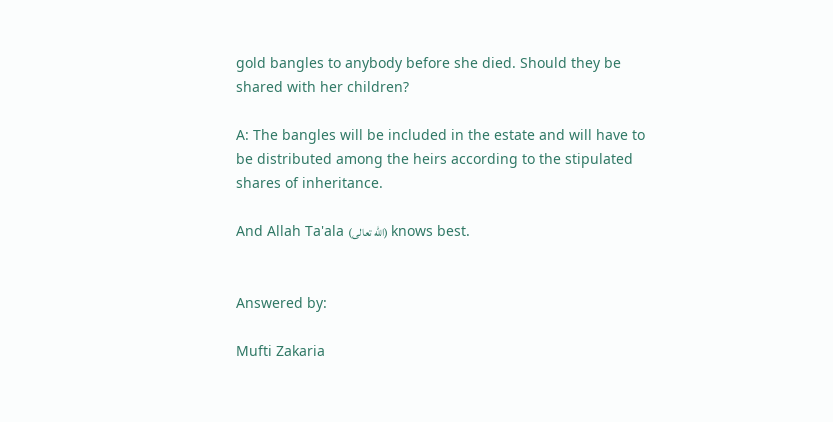gold bangles to anybody before she died. Should they be shared with her children?

A: The bangles will be included in the estate and will have to be distributed among the heirs according to the stipulated shares of inheritance.

And Allah Ta'ala (الله تعالى) knows best.


Answered by:

Mufti Zakaria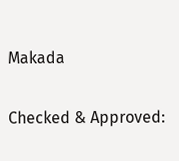Makada

Checked & Approved: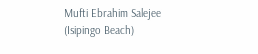Mufti Ebrahim Salejee (Isipingo Beach)